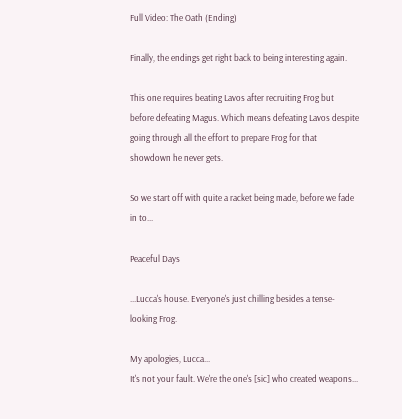Full Video: The Oath (Ending)

Finally, the endings get right back to being interesting again.

This one requires beating Lavos after recruiting Frog but before defeating Magus. Which means defeating Lavos despite going through all the effort to prepare Frog for that showdown he never gets.

So we start off with quite a racket being made, before we fade in to...

Peaceful Days

...Lucca's house. Everyone's just chilling besides a tense-looking Frog.

My apologies, Lucca...
It's not your fault. We're the one's [sic] who created weapons...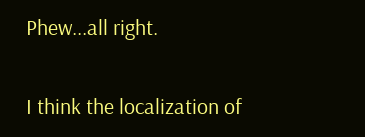Phew...all right.

I think the localization of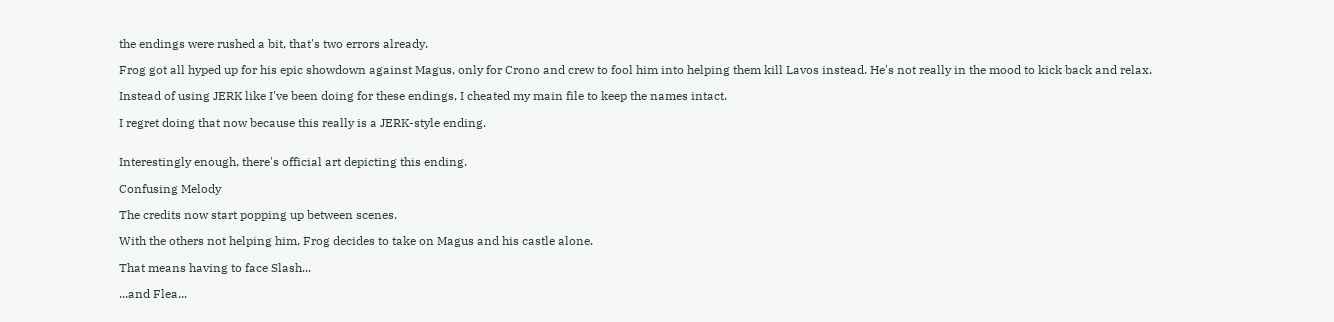the endings were rushed a bit, that's two errors already.

Frog got all hyped up for his epic showdown against Magus, only for Crono and crew to fool him into helping them kill Lavos instead. He's not really in the mood to kick back and relax.

Instead of using JERK like I've been doing for these endings, I cheated my main file to keep the names intact.

I regret doing that now because this really is a JERK-style ending.


Interestingly enough, there's official art depicting this ending.

Confusing Melody

The credits now start popping up between scenes.

With the others not helping him, Frog decides to take on Magus and his castle alone.

That means having to face Slash...

...and Flea...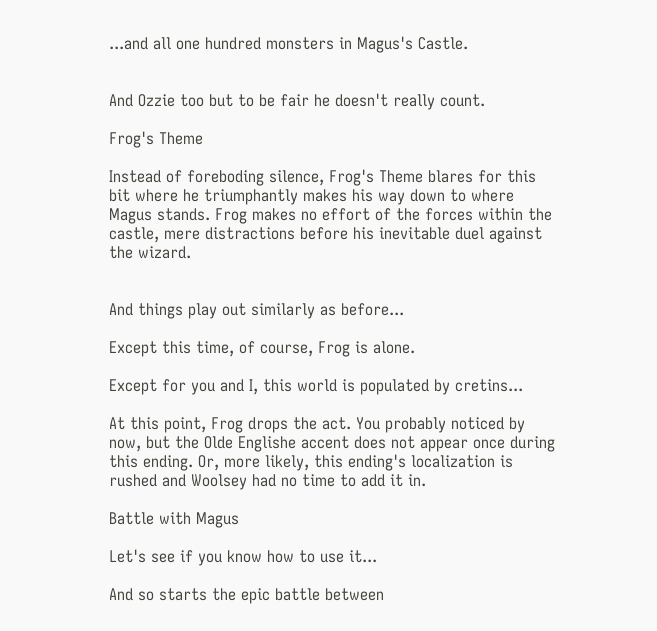...and all one hundred monsters in Magus's Castle.


And Ozzie too but to be fair he doesn't really count.

Frog's Theme

Instead of foreboding silence, Frog's Theme blares for this bit where he triumphantly makes his way down to where Magus stands. Frog makes no effort of the forces within the castle, mere distractions before his inevitable duel against the wizard.


And things play out similarly as before...

Except this time, of course, Frog is alone.

Except for you and I, this world is populated by cretins...

At this point, Frog drops the act. You probably noticed by now, but the Olde Englishe accent does not appear once during this ending. Or, more likely, this ending's localization is rushed and Woolsey had no time to add it in.

Battle with Magus

Let's see if you know how to use it...

And so starts the epic battle between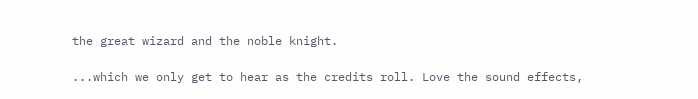the great wizard and the noble knight.

...which we only get to hear as the credits roll. Love the sound effects,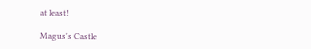at least!

Magus's Castle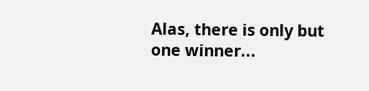Alas, there is only but one winner...